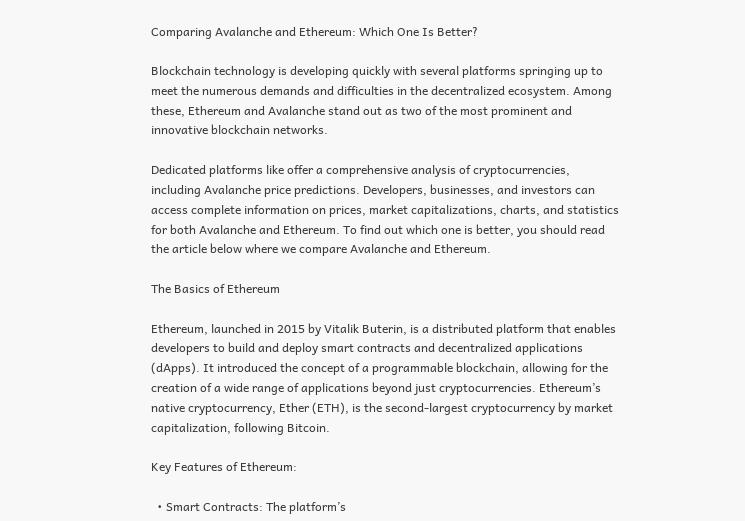Comparing Avalanche and Ethereum: Which One Is Better?

Blockchain technology is developing quickly with several platforms springing up to meet the numerous demands and difficulties in the decentralized ecosystem. Among these, Ethereum and Avalanche stand out as two of the most prominent and innovative blockchain networks.

Dedicated platforms like offer a comprehensive analysis of cryptocurrencies, including Avalanche price predictions. Developers, businesses, and investors can access complete information on prices, market capitalizations, charts, and statistics for both Avalanche and Ethereum. To find out which one is better, you should read the article below where we compare Avalanche and Ethereum.

The Basics of Ethereum

Ethereum, launched in 2015 by Vitalik Buterin, is a distributed platform that enables developers to build and deploy smart contracts and decentralized applications (dApps). It introduced the concept of a programmable blockchain, allowing for the creation of a wide range of applications beyond just cryptocurrencies. Ethereum’s native cryptocurrency, Ether (ETH), is the second-largest cryptocurrency by market capitalization, following Bitcoin.

Key Features of Ethereum:

  • Smart Contracts: The platform’s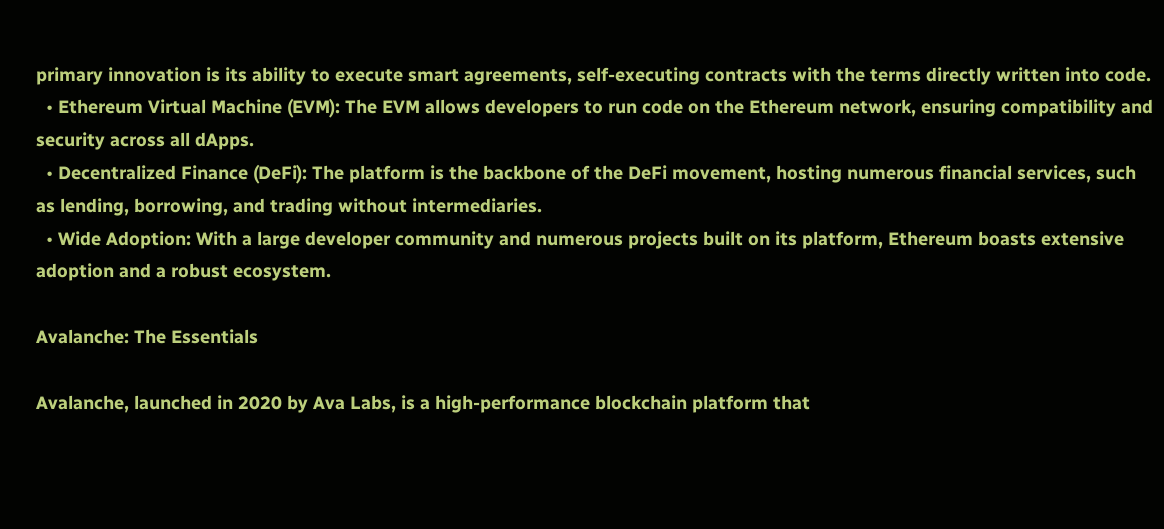primary innovation is its ability to execute smart agreements, self-executing contracts with the terms directly written into code.
  • Ethereum Virtual Machine (EVM): The EVM allows developers to run code on the Ethereum network, ensuring compatibility and security across all dApps.
  • Decentralized Finance (DeFi): The platform is the backbone of the DeFi movement, hosting numerous financial services, such as lending, borrowing, and trading without intermediaries.
  • Wide Adoption: With a large developer community and numerous projects built on its platform, Ethereum boasts extensive adoption and a robust ecosystem.

Avalanche: The Essentials

Avalanche, launched in 2020 by Ava Labs, is a high-performance blockchain platform that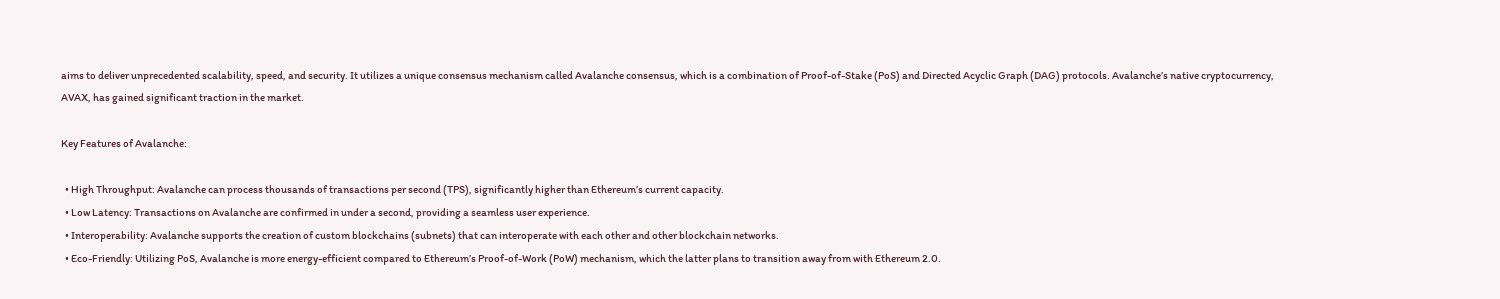aims to deliver unprecedented scalability, speed, and security. It utilizes a unique consensus mechanism called Avalanche consensus, which is a combination of Proof-of-Stake (PoS) and Directed Acyclic Graph (DAG) protocols. Avalanche’s native cryptocurrency, AVAX, has gained significant traction in the market.

Key Features of Avalanche:

  • High Throughput: Avalanche can process thousands of transactions per second (TPS), significantly higher than Ethereum’s current capacity.
  • Low Latency: Transactions on Avalanche are confirmed in under a second, providing a seamless user experience.
  • Interoperability: Avalanche supports the creation of custom blockchains (subnets) that can interoperate with each other and other blockchain networks.
  • Eco-Friendly: Utilizing PoS, Avalanche is more energy-efficient compared to Ethereum’s Proof-of-Work (PoW) mechanism, which the latter plans to transition away from with Ethereum 2.0.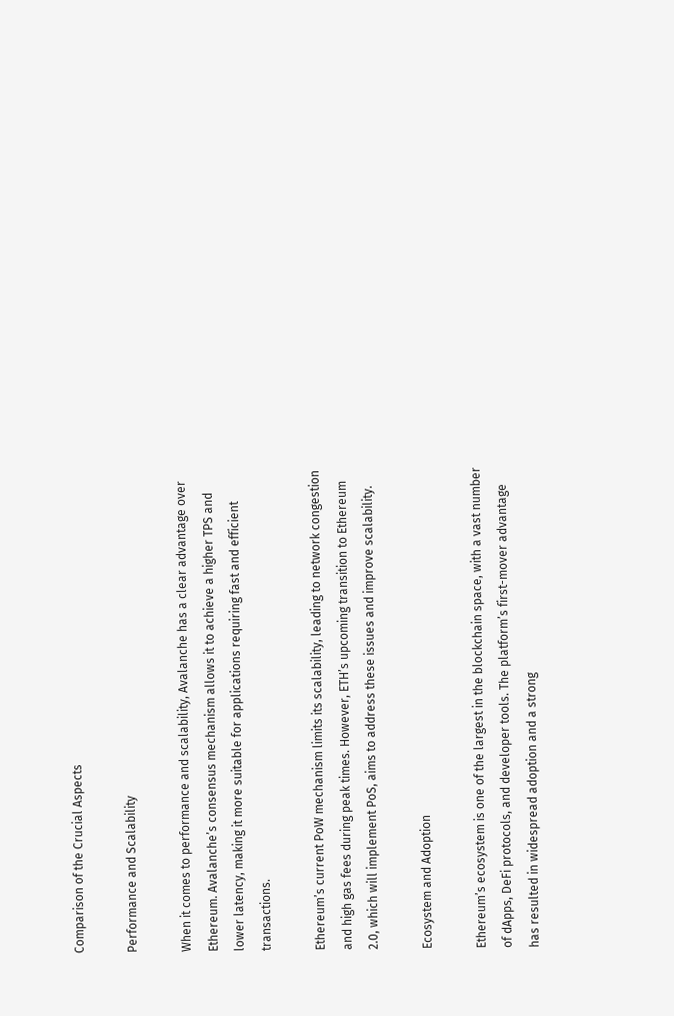Comparison of the Crucial Aspects

Performance and Scalability

When it comes to performance and scalability, Avalanche has a clear advantage over Ethereum. Avalanche’s consensus mechanism allows it to achieve a higher TPS and lower latency, making it more suitable for applications requiring fast and efficient transactions.

Ethereum’s current PoW mechanism limits its scalability, leading to network congestion and high gas fees during peak times. However, ETH’s upcoming transition to Ethereum 2.0, which will implement PoS, aims to address these issues and improve scalability.

Ecosystem and Adoption

Ethereum’s ecosystem is one of the largest in the blockchain space, with a vast number of dApps, DeFi protocols, and developer tools. The platform’s first-mover advantage has resulted in widespread adoption and a strong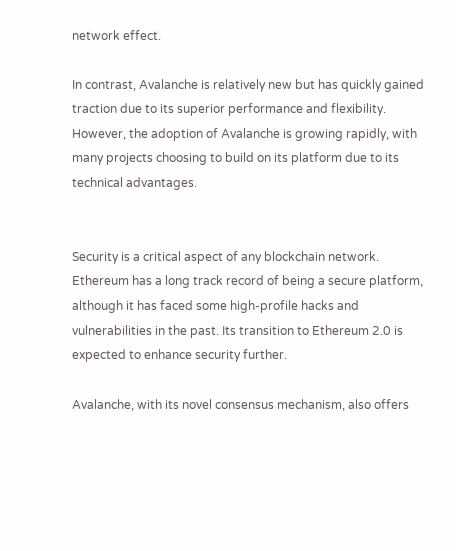network effect.

In contrast, Avalanche is relatively new but has quickly gained traction due to its superior performance and flexibility. However, the adoption of Avalanche is growing rapidly, with many projects choosing to build on its platform due to its technical advantages.


Security is a critical aspect of any blockchain network. Ethereum has a long track record of being a secure platform, although it has faced some high-profile hacks and vulnerabilities in the past. Its transition to Ethereum 2.0 is expected to enhance security further.

Avalanche, with its novel consensus mechanism, also offers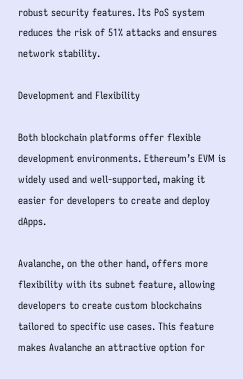robust security features. Its PoS system reduces the risk of 51% attacks and ensures network stability.

Development and Flexibility

Both blockchain platforms offer flexible development environments. Ethereum’s EVM is widely used and well-supported, making it easier for developers to create and deploy dApps.

Avalanche, on the other hand, offers more flexibility with its subnet feature, allowing developers to create custom blockchains tailored to specific use cases. This feature makes Avalanche an attractive option for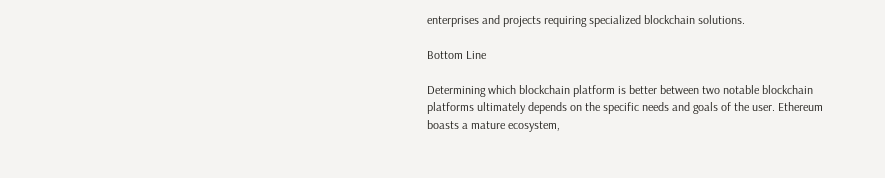enterprises and projects requiring specialized blockchain solutions.

Bottom Line

Determining which blockchain platform is better between two notable blockchain platforms ultimately depends on the specific needs and goals of the user. Ethereum boasts a mature ecosystem,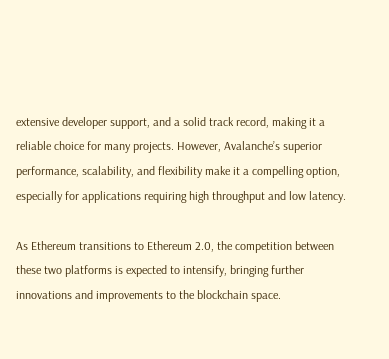extensive developer support, and a solid track record, making it a reliable choice for many projects. However, Avalanche’s superior performance, scalability, and flexibility make it a compelling option, especially for applications requiring high throughput and low latency.

As Ethereum transitions to Ethereum 2.0, the competition between these two platforms is expected to intensify, bringing further innovations and improvements to the blockchain space.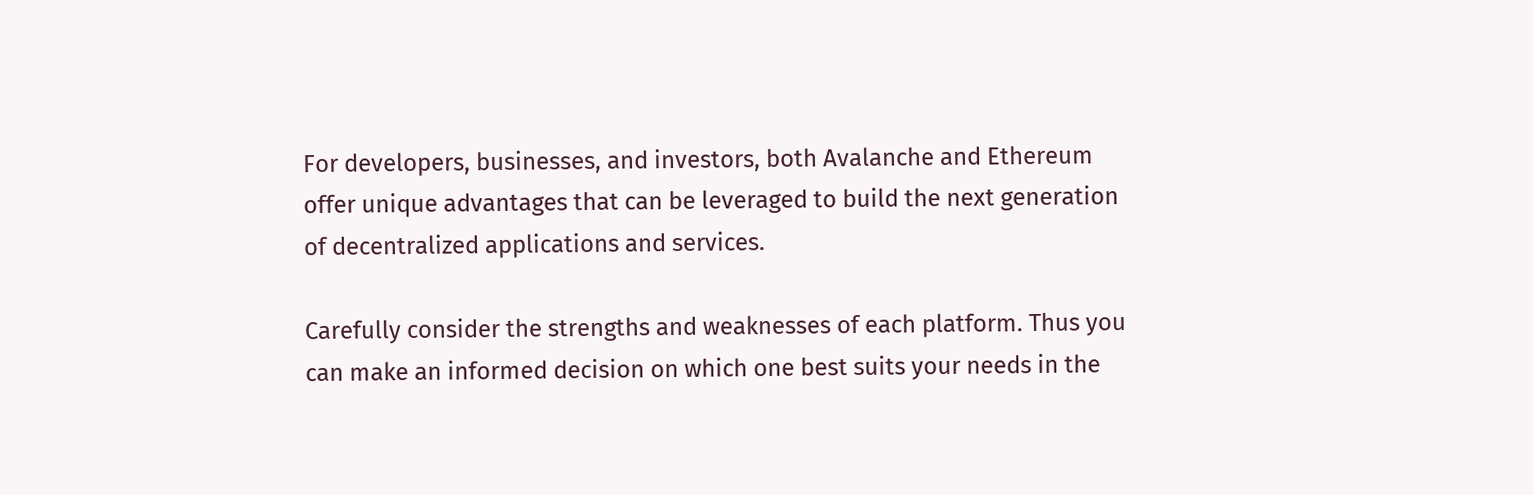For developers, businesses, and investors, both Avalanche and Ethereum offer unique advantages that can be leveraged to build the next generation of decentralized applications and services.

Carefully consider the strengths and weaknesses of each platform. Thus you can make an informed decision on which one best suits your needs in the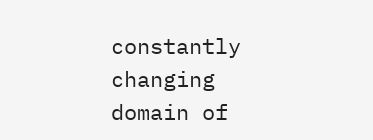constantly changing domain of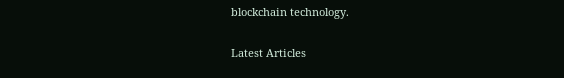blockchain technology.

Latest Articles